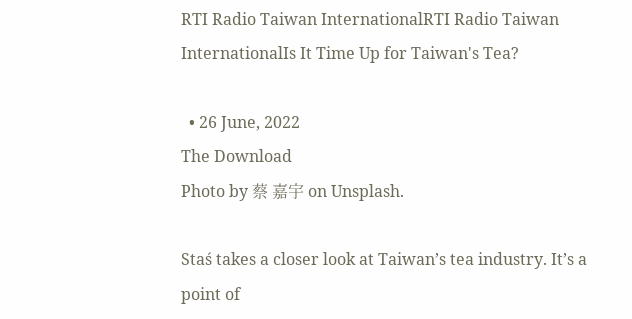RTI Radio Taiwan InternationalRTI Radio Taiwan InternationalIs It Time Up for Taiwan's Tea?

  • 26 June, 2022
The Download
Photo by 蔡 嘉宇 on Unsplash.

Staś takes a closer look at Taiwan’s tea industry. It’s a point of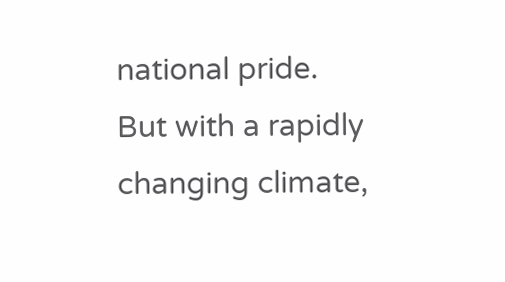national pride. But with a rapidly changing climate,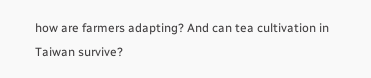how are farmers adapting? And can tea cultivation in Taiwan survive?